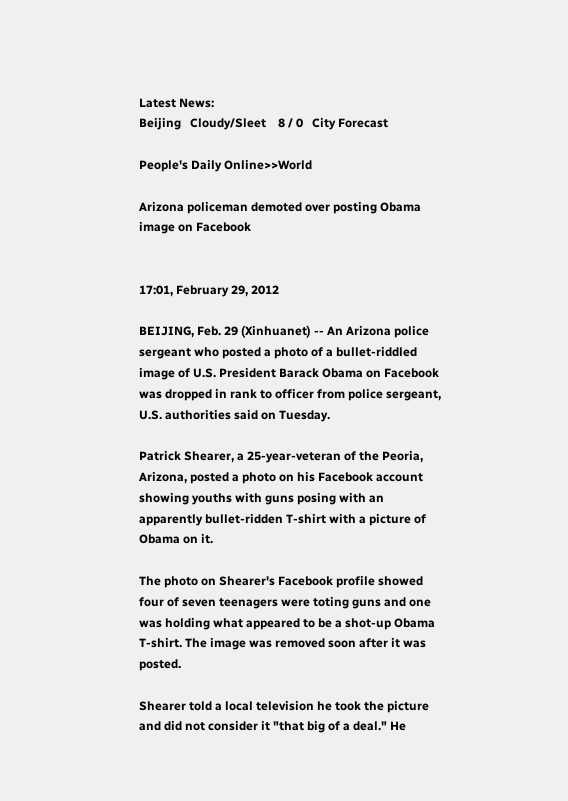Latest News:
Beijing   Cloudy/Sleet    8 / 0   City Forecast

People's Daily Online>>World

Arizona policeman demoted over posting Obama image on Facebook


17:01, February 29, 2012

BEIJING, Feb. 29 (Xinhuanet) -- An Arizona police sergeant who posted a photo of a bullet-riddled image of U.S. President Barack Obama on Facebook was dropped in rank to officer from police sergeant, U.S. authorities said on Tuesday.

Patrick Shearer, a 25-year-veteran of the Peoria, Arizona, posted a photo on his Facebook account showing youths with guns posing with an apparently bullet-ridden T-shirt with a picture of Obama on it.

The photo on Shearer's Facebook profile showed four of seven teenagers were toting guns and one was holding what appeared to be a shot-up Obama T-shirt. The image was removed soon after it was posted.

Shearer told a local television he took the picture and did not consider it "that big of a deal." He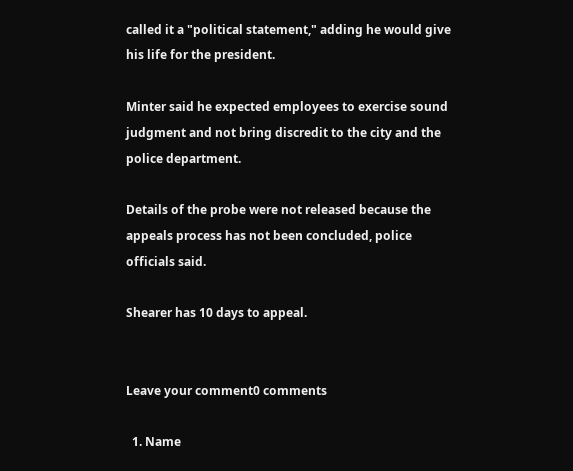called it a "political statement," adding he would give his life for the president.

Minter said he expected employees to exercise sound judgment and not bring discredit to the city and the police department.

Details of the probe were not released because the appeals process has not been concluded, police officials said.

Shearer has 10 days to appeal.


Leave your comment0 comments

  1. Name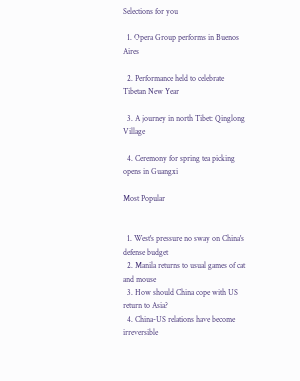Selections for you

  1. Opera Group performs in Buenos Aires

  2. Performance held to celebrate Tibetan New Year

  3. A journey in north Tibet: Qinglong Village

  4. Ceremony for spring tea picking opens in Guangxi

Most Popular


  1. West's pressure no sway on China's defense budget
  2. Manila returns to usual games of cat and mouse
  3. How should China cope with US return to Asia?
  4. China-US relations have become irreversible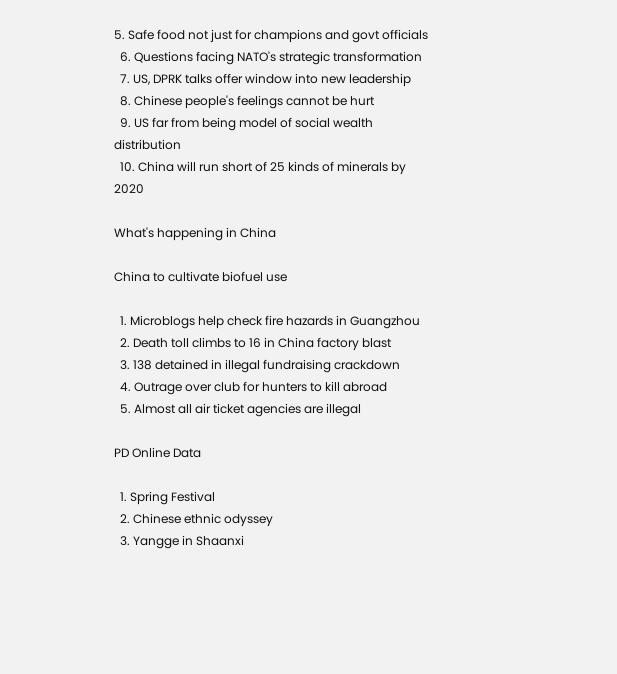5. Safe food not just for champions and govt officials
  6. Questions facing NATO's strategic transformation
  7. US, DPRK talks offer window into new leadership
  8. Chinese people's feelings cannot be hurt
  9. US far from being model of social wealth distribution
  10. China will run short of 25 kinds of minerals by 2020

What's happening in China

China to cultivate biofuel use

  1. Microblogs help check fire hazards in Guangzhou
  2. Death toll climbs to 16 in China factory blast
  3. 138 detained in illegal fundraising crackdown
  4. Outrage over club for hunters to kill abroad
  5. Almost all air ticket agencies are illegal

PD Online Data

  1. Spring Festival
  2. Chinese ethnic odyssey
  3. Yangge in Shaanxi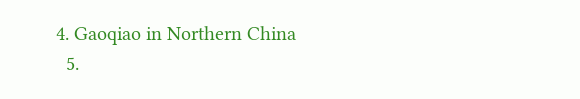4. Gaoqiao in Northern China
  5.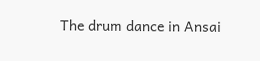The drum dance in Ansai